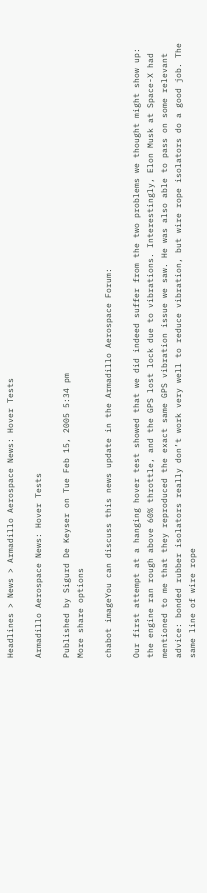Headlines > News > Armadillo Aerospace News: Hover Tests

Armadillo Aerospace News: Hover Tests

Published by Sigurd De Keyser on Tue Feb 15, 2005 5:34 pm
More share options

chabot imageYou can discuss this news update in the Armadillo Aerospace Forum:

Our first attempt at a hanging hover test showed that we did indeed suffer from the two problems we thought might show up: the engine ran rough above 60% throttle, and the GPS lost lock due to vibrations. Interestingly, Elon Musk at Space-X had mentioned to me that they reproduced the exact same GPS vibration issue we saw. He was also able to pass on some relevant advice: bonded rubber isolators really don’t work very well to reduce vibration, but wire rope isolators do a good job. The same line of wire rope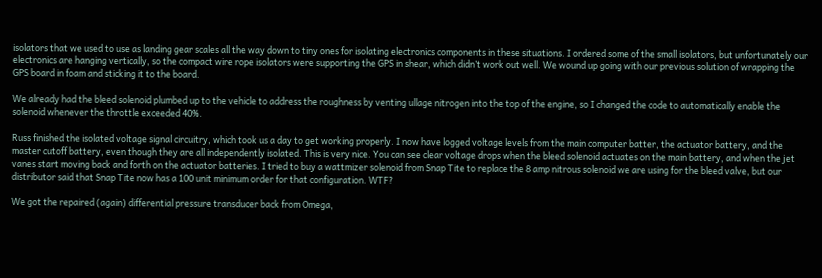isolators that we used to use as landing gear scales all the way down to tiny ones for isolating electronics components in these situations. I ordered some of the small isolators, but unfortunately our electronics are hanging vertically, so the compact wire rope isolators were supporting the GPS in shear, which didn’t work out well. We wound up going with our previous solution of wrapping the GPS board in foam and sticking it to the board.

We already had the bleed solenoid plumbed up to the vehicle to address the roughness by venting ullage nitrogen into the top of the engine, so I changed the code to automatically enable the solenoid whenever the throttle exceeded 40%.

Russ finished the isolated voltage signal circuitry, which took us a day to get working properly. I now have logged voltage levels from the main computer batter, the actuator battery, and the master cutoff battery, even though they are all independently isolated. This is very nice. You can see clear voltage drops when the bleed solenoid actuates on the main battery, and when the jet vanes start moving back and forth on the actuator batteries. I tried to buy a wattmizer solenoid from Snap Tite to replace the 8 amp nitrous solenoid we are using for the bleed valve, but our distributor said that Snap Tite now has a 100 unit minimum order for that configuration. WTF?

We got the repaired (again) differential pressure transducer back from Omega,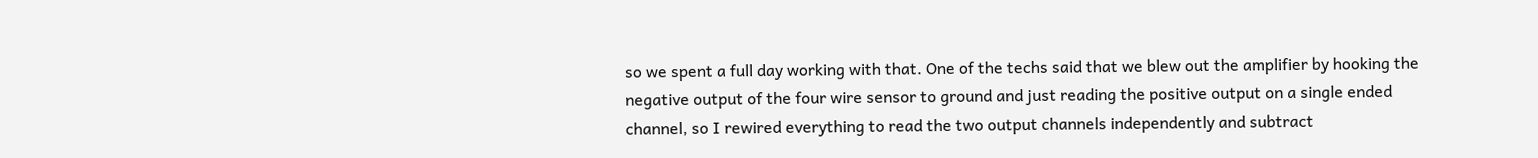so we spent a full day working with that. One of the techs said that we blew out the amplifier by hooking the negative output of the four wire sensor to ground and just reading the positive output on a single ended channel, so I rewired everything to read the two output channels independently and subtract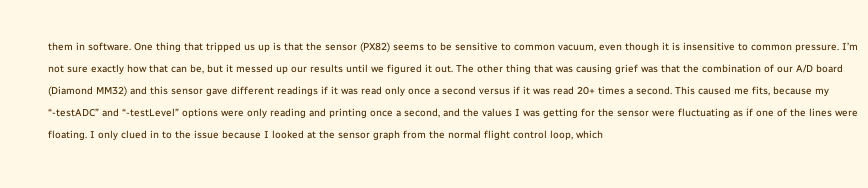them in software. One thing that tripped us up is that the sensor (PX82) seems to be sensitive to common vacuum, even though it is insensitive to common pressure. I’m not sure exactly how that can be, but it messed up our results until we figured it out. The other thing that was causing grief was that the combination of our A/D board (Diamond MM32) and this sensor gave different readings if it was read only once a second versus if it was read 20+ times a second. This caused me fits, because my “-testADC” and “-testLevel” options were only reading and printing once a second, and the values I was getting for the sensor were fluctuating as if one of the lines were floating. I only clued in to the issue because I looked at the sensor graph from the normal flight control loop, which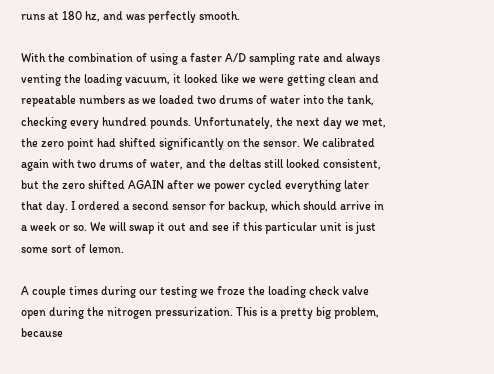runs at 180 hz, and was perfectly smooth.

With the combination of using a faster A/D sampling rate and always venting the loading vacuum, it looked like we were getting clean and repeatable numbers as we loaded two drums of water into the tank, checking every hundred pounds. Unfortunately, the next day we met, the zero point had shifted significantly on the sensor. We calibrated again with two drums of water, and the deltas still looked consistent, but the zero shifted AGAIN after we power cycled everything later that day. I ordered a second sensor for backup, which should arrive in a week or so. We will swap it out and see if this particular unit is just some sort of lemon.

A couple times during our testing we froze the loading check valve open during the nitrogen pressurization. This is a pretty big problem, because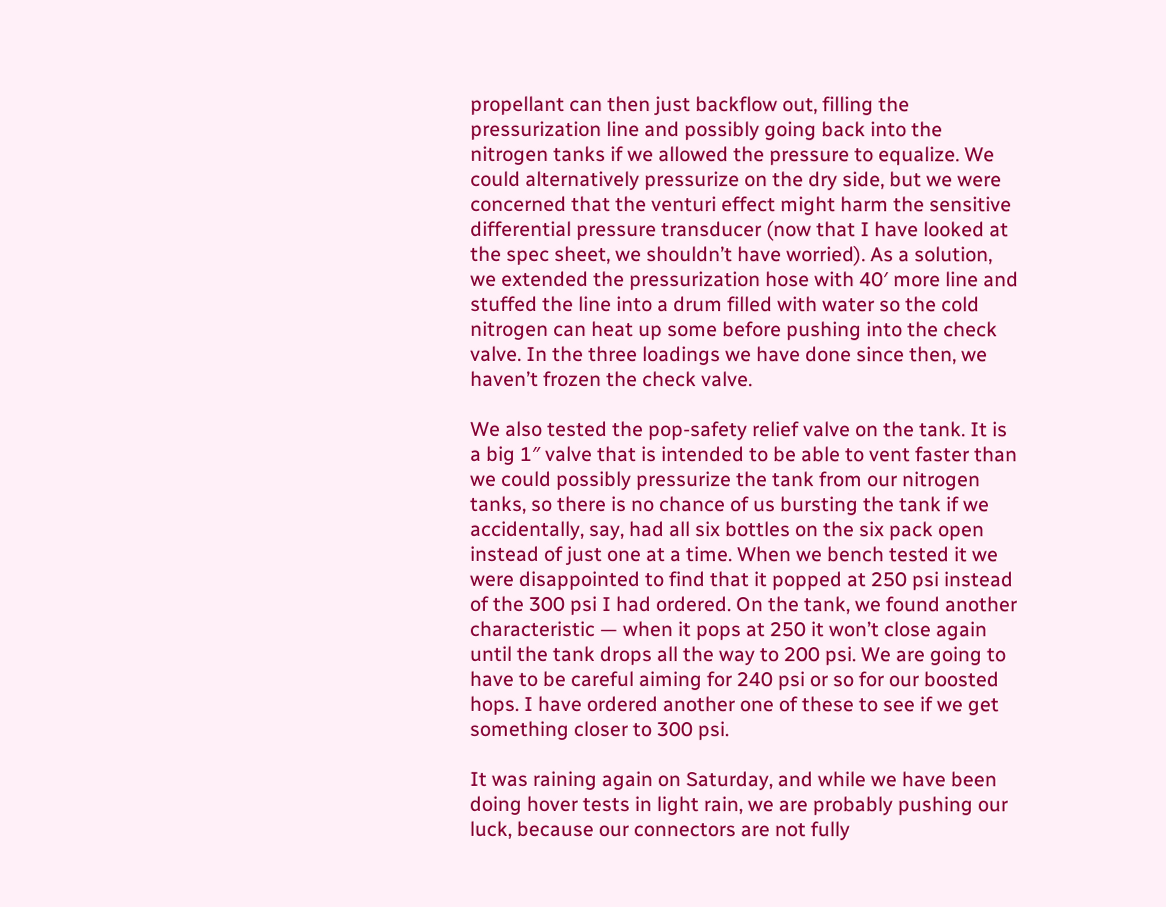propellant can then just backflow out, filling the pressurization line and possibly going back into the nitrogen tanks if we allowed the pressure to equalize. We could alternatively pressurize on the dry side, but we were concerned that the venturi effect might harm the sensitive differential pressure transducer (now that I have looked at the spec sheet, we shouldn’t have worried). As a solution, we extended the pressurization hose with 40′ more line and stuffed the line into a drum filled with water so the cold nitrogen can heat up some before pushing into the check valve. In the three loadings we have done since then, we haven’t frozen the check valve.

We also tested the pop-safety relief valve on the tank. It is a big 1″ valve that is intended to be able to vent faster than we could possibly pressurize the tank from our nitrogen tanks, so there is no chance of us bursting the tank if we accidentally, say, had all six bottles on the six pack open instead of just one at a time. When we bench tested it we were disappointed to find that it popped at 250 psi instead of the 300 psi I had ordered. On the tank, we found another characteristic — when it pops at 250 it won’t close again until the tank drops all the way to 200 psi. We are going to have to be careful aiming for 240 psi or so for our boosted hops. I have ordered another one of these to see if we get something closer to 300 psi.

It was raining again on Saturday, and while we have been doing hover tests in light rain, we are probably pushing our luck, because our connectors are not fully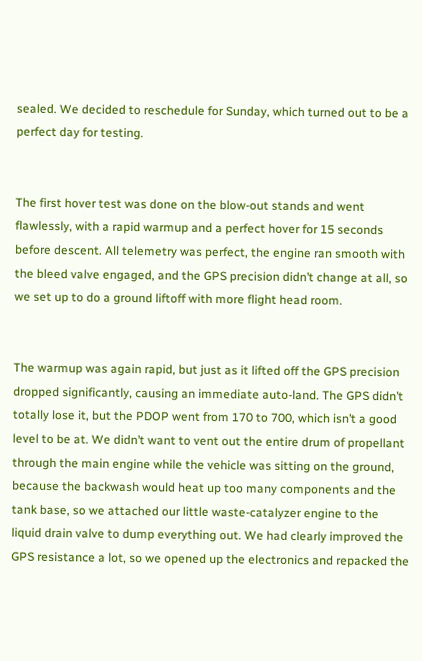sealed. We decided to reschedule for Sunday, which turned out to be a perfect day for testing.


The first hover test was done on the blow-out stands and went flawlessly, with a rapid warmup and a perfect hover for 15 seconds before descent. All telemetry was perfect, the engine ran smooth with the bleed valve engaged, and the GPS precision didn’t change at all, so we set up to do a ground liftoff with more flight head room.


The warmup was again rapid, but just as it lifted off the GPS precision dropped significantly, causing an immediate auto-land. The GPS didn’t totally lose it, but the PDOP went from 170 to 700, which isn’t a good level to be at. We didn’t want to vent out the entire drum of propellant through the main engine while the vehicle was sitting on the ground, because the backwash would heat up too many components and the tank base, so we attached our little waste-catalyzer engine to the liquid drain valve to dump everything out. We had clearly improved the GPS resistance a lot, so we opened up the electronics and repacked the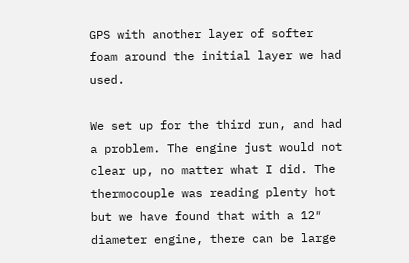GPS with another layer of softer foam around the initial layer we had used.

We set up for the third run, and had a problem. The engine just would not clear up, no matter what I did. The thermocouple was reading plenty hot but we have found that with a 12″ diameter engine, there can be large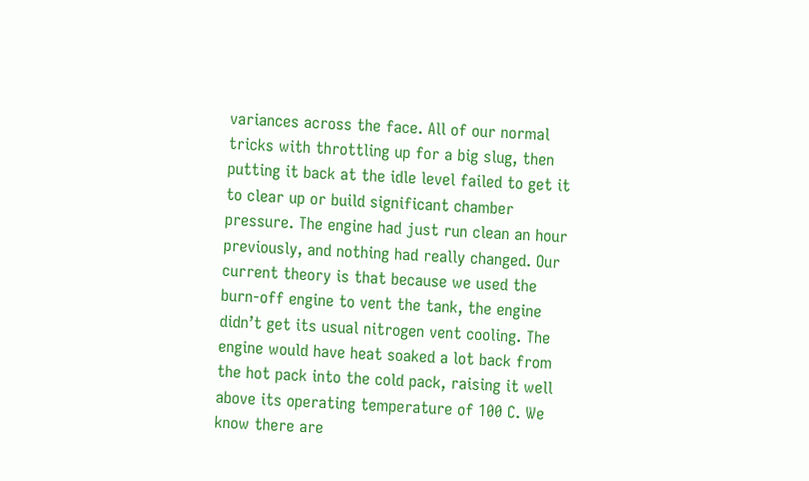variances across the face. All of our normal tricks with throttling up for a big slug, then putting it back at the idle level failed to get it to clear up or build significant chamber pressure. The engine had just run clean an hour previously, and nothing had really changed. Our current theory is that because we used the burn-off engine to vent the tank, the engine didn’t get its usual nitrogen vent cooling. The engine would have heat soaked a lot back from the hot pack into the cold pack, raising it well above its operating temperature of 100 C. We know there are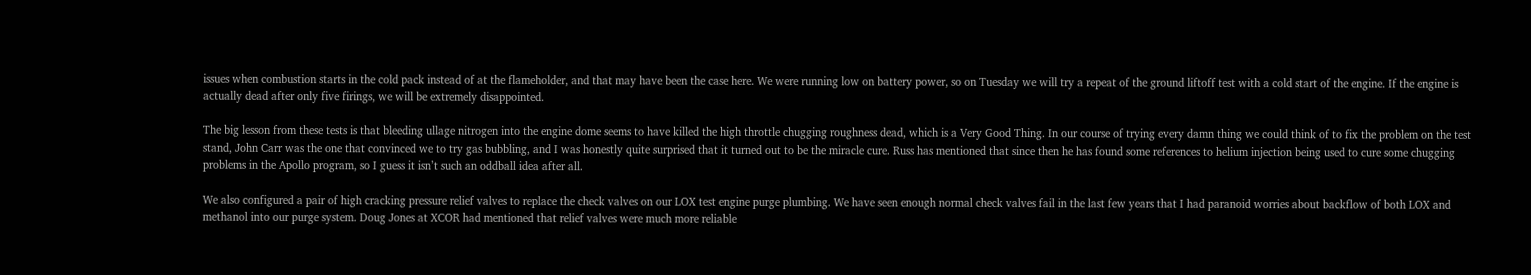issues when combustion starts in the cold pack instead of at the flameholder, and that may have been the case here. We were running low on battery power, so on Tuesday we will try a repeat of the ground liftoff test with a cold start of the engine. If the engine is actually dead after only five firings, we will be extremely disappointed.

The big lesson from these tests is that bleeding ullage nitrogen into the engine dome seems to have killed the high throttle chugging roughness dead, which is a Very Good Thing. In our course of trying every damn thing we could think of to fix the problem on the test stand, John Carr was the one that convinced we to try gas bubbling, and I was honestly quite surprised that it turned out to be the miracle cure. Russ has mentioned that since then he has found some references to helium injection being used to cure some chugging problems in the Apollo program, so I guess it isn’t such an oddball idea after all.

We also configured a pair of high cracking pressure relief valves to replace the check valves on our LOX test engine purge plumbing. We have seen enough normal check valves fail in the last few years that I had paranoid worries about backflow of both LOX and methanol into our purge system. Doug Jones at XCOR had mentioned that relief valves were much more reliable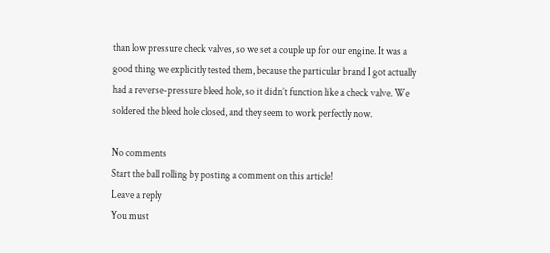than low pressure check valves, so we set a couple up for our engine. It was a good thing we explicitly tested them, because the particular brand I got actually had a reverse-pressure bleed hole, so it didn’t function like a check valve. We soldered the bleed hole closed, and they seem to work perfectly now.

No comments
Start the ball rolling by posting a comment on this article!
Leave a reply
You must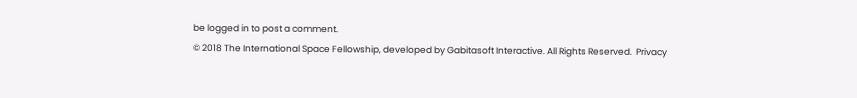be logged in to post a comment.
© 2018 The International Space Fellowship, developed by Gabitasoft Interactive. All Rights Reserved.  Privacy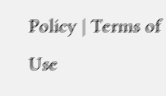Policy | Terms of Use